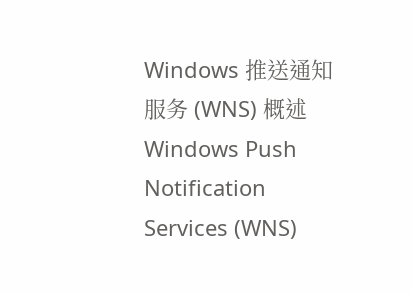Windows 推送通知服务 (WNS) 概述Windows Push Notification Services (WNS)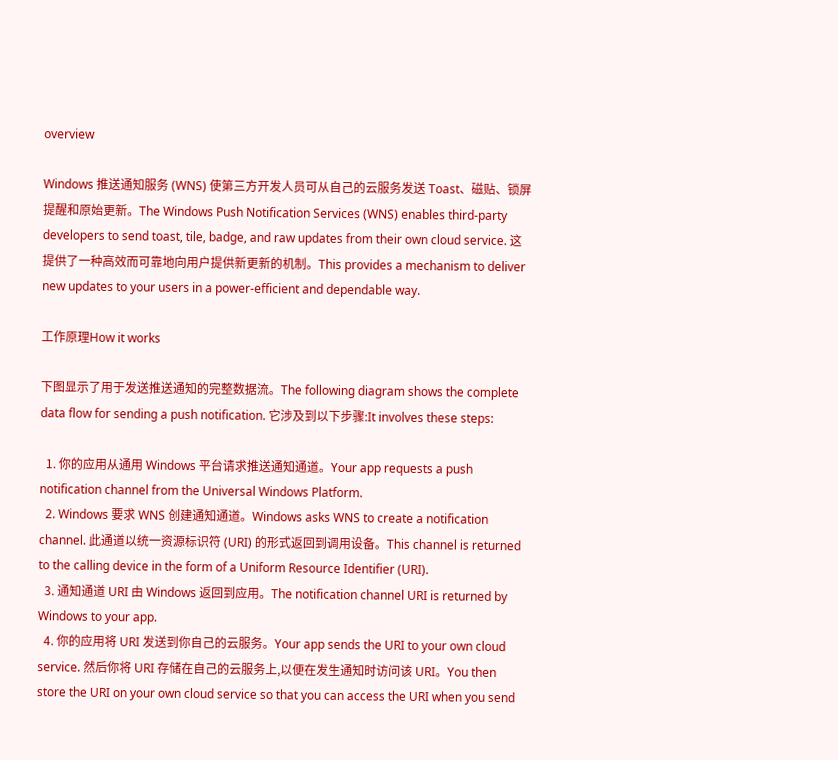overview

Windows 推送通知服务 (WNS) 使第三方开发人员可从自己的云服务发送 Toast、磁贴、锁屏提醒和原始更新。The Windows Push Notification Services (WNS) enables third-party developers to send toast, tile, badge, and raw updates from their own cloud service. 这提供了一种高效而可靠地向用户提供新更新的机制。This provides a mechanism to deliver new updates to your users in a power-efficient and dependable way.

工作原理How it works

下图显示了用于发送推送通知的完整数据流。The following diagram shows the complete data flow for sending a push notification. 它涉及到以下步骤:It involves these steps:

  1. 你的应用从通用 Windows 平台请求推送通知通道。Your app requests a push notification channel from the Universal Windows Platform.
  2. Windows 要求 WNS 创建通知通道。Windows asks WNS to create a notification channel. 此通道以统一资源标识符 (URI) 的形式返回到调用设备。This channel is returned to the calling device in the form of a Uniform Resource Identifier (URI).
  3. 通知通道 URI 由 Windows 返回到应用。The notification channel URI is returned by Windows to your app.
  4. 你的应用将 URI 发送到你自己的云服务。Your app sends the URI to your own cloud service. 然后你将 URI 存储在自己的云服务上,以便在发生通知时访问该 URI。You then store the URI on your own cloud service so that you can access the URI when you send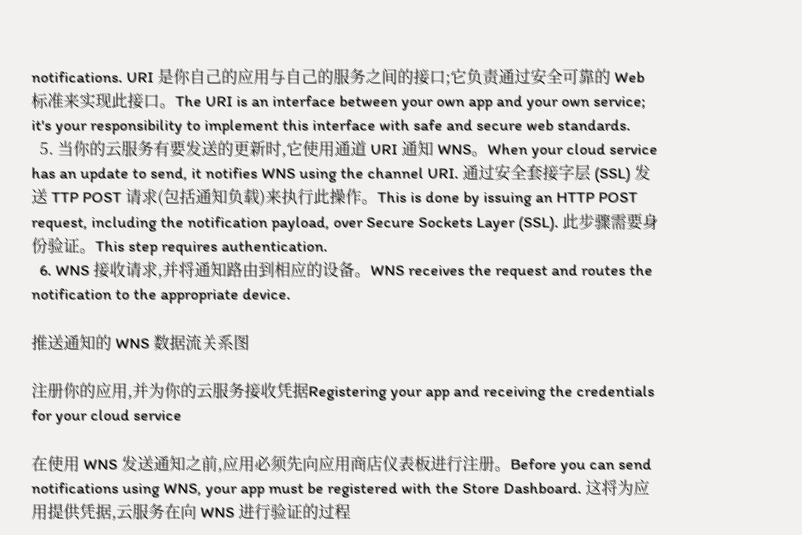notifications. URI 是你自己的应用与自己的服务之间的接口;它负责通过安全可靠的 Web 标准来实现此接口。The URI is an interface between your own app and your own service; it's your responsibility to implement this interface with safe and secure web standards.
  5. 当你的云服务有要发送的更新时,它使用通道 URI 通知 WNS。When your cloud service has an update to send, it notifies WNS using the channel URI. 通过安全套接字层 (SSL) 发送 TTP POST 请求(包括通知负载)来执行此操作。This is done by issuing an HTTP POST request, including the notification payload, over Secure Sockets Layer (SSL). 此步骤需要身份验证。This step requires authentication.
  6. WNS 接收请求,并将通知路由到相应的设备。WNS receives the request and routes the notification to the appropriate device.

推送通知的 WNS 数据流关系图

注册你的应用,并为你的云服务接收凭据Registering your app and receiving the credentials for your cloud service

在使用 WNS 发送通知之前,应用必须先向应用商店仪表板进行注册。Before you can send notifications using WNS, your app must be registered with the Store Dashboard. 这将为应用提供凭据,云服务在向 WNS 进行验证的过程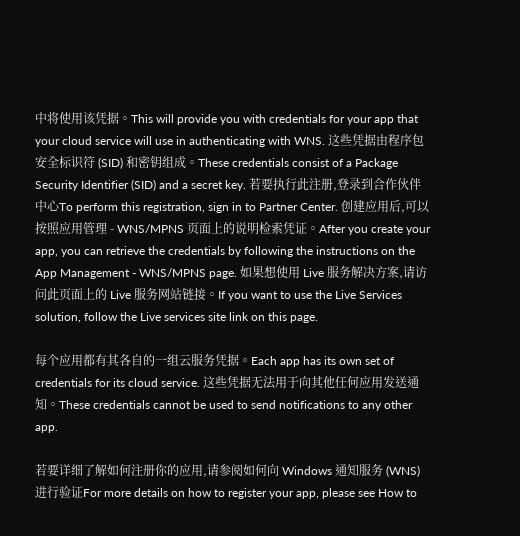中将使用该凭据。This will provide you with credentials for your app that your cloud service will use in authenticating with WNS. 这些凭据由程序包安全标识符 (SID) 和密钥组成。These credentials consist of a Package Security Identifier (SID) and a secret key. 若要执行此注册,登录到合作伙伴中心To perform this registration, sign in to Partner Center. 创建应用后,可以按照应用管理 - WNS/MPNS 页面上的说明检索凭证。After you create your app, you can retrieve the credentials by following the instructions on the App Management - WNS/MPNS page. 如果想使用 Live 服务解决方案,请访问此页面上的 Live 服务网站链接。If you want to use the Live Services solution, follow the Live services site link on this page.

每个应用都有其各自的一组云服务凭据。Each app has its own set of credentials for its cloud service. 这些凭据无法用于向其他任何应用发送通知。These credentials cannot be used to send notifications to any other app.

若要详细了解如何注册你的应用,请参阅如何向 Windows 通知服务 (WNS) 进行验证For more details on how to register your app, please see How to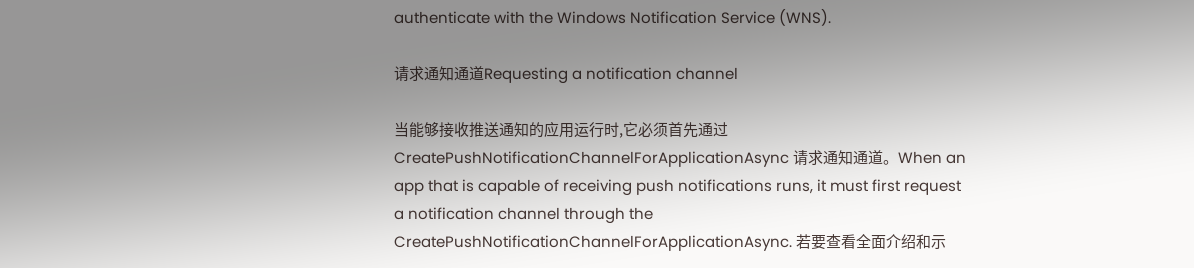authenticate with the Windows Notification Service (WNS).

请求通知通道Requesting a notification channel

当能够接收推送通知的应用运行时,它必须首先通过 CreatePushNotificationChannelForApplicationAsync 请求通知通道。When an app that is capable of receiving push notifications runs, it must first request a notification channel through the CreatePushNotificationChannelForApplicationAsync. 若要查看全面介绍和示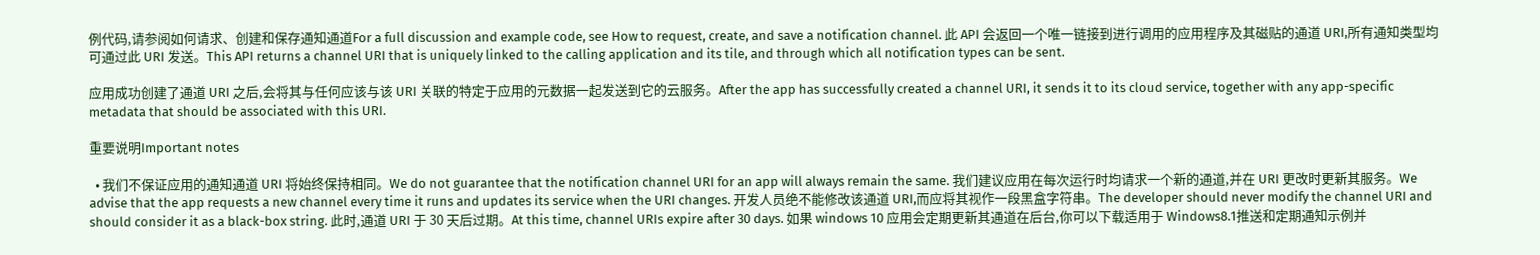例代码,请参阅如何请求、创建和保存通知通道For a full discussion and example code, see How to request, create, and save a notification channel. 此 API 会返回一个唯一链接到进行调用的应用程序及其磁贴的通道 URI,所有通知类型均可通过此 URI 发送。This API returns a channel URI that is uniquely linked to the calling application and its tile, and through which all notification types can be sent.

应用成功创建了通道 URI 之后,会将其与任何应该与该 URI 关联的特定于应用的元数据一起发送到它的云服务。After the app has successfully created a channel URI, it sends it to its cloud service, together with any app-specific metadata that should be associated with this URI.

重要说明Important notes

  • 我们不保证应用的通知通道 URI 将始终保持相同。We do not guarantee that the notification channel URI for an app will always remain the same. 我们建议应用在每次运行时均请求一个新的通道,并在 URI 更改时更新其服务。We advise that the app requests a new channel every time it runs and updates its service when the URI changes. 开发人员绝不能修改该通道 URI,而应将其视作一段黑盒字符串。The developer should never modify the channel URI and should consider it as a black-box string. 此时,通道 URI 于 30 天后过期。At this time, channel URIs expire after 30 days. 如果 windows 10 应用会定期更新其通道在后台,你可以下载适用于 Windows8.1推送和定期通知示例并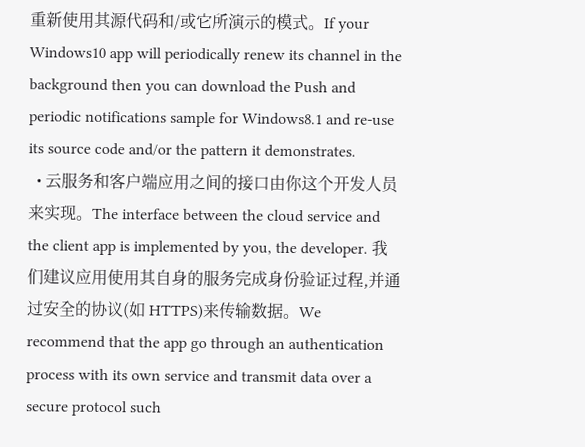重新使用其源代码和/或它所演示的模式。If your Windows10 app will periodically renew its channel in the background then you can download the Push and periodic notifications sample for Windows8.1 and re-use its source code and/or the pattern it demonstrates.
  • 云服务和客户端应用之间的接口由你这个开发人员来实现。The interface between the cloud service and the client app is implemented by you, the developer. 我们建议应用使用其自身的服务完成身份验证过程,并通过安全的协议(如 HTTPS)来传输数据。We recommend that the app go through an authentication process with its own service and transmit data over a secure protocol such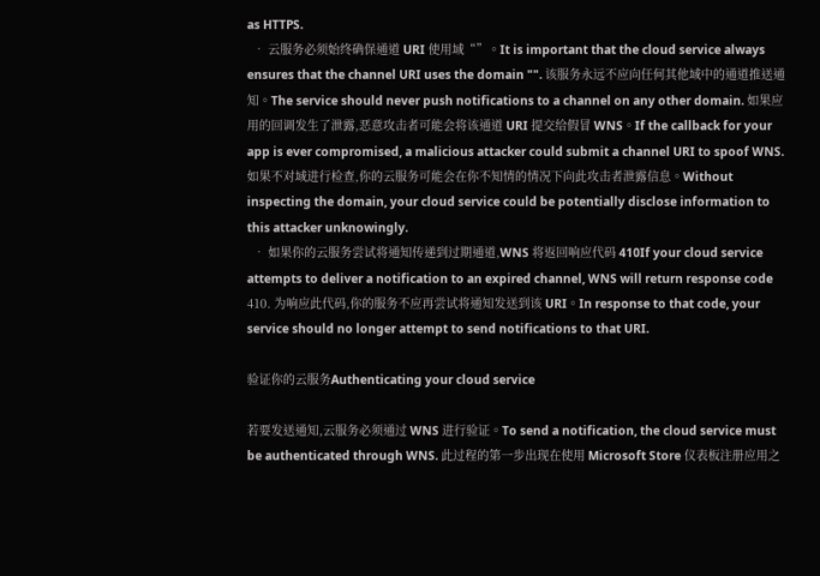as HTTPS.
  • 云服务必须始终确保通道 URI 使用域“”。It is important that the cloud service always ensures that the channel URI uses the domain "". 该服务永远不应向任何其他域中的通道推送通知。The service should never push notifications to a channel on any other domain. 如果应用的回调发生了泄露,恶意攻击者可能会将该通道 URI 提交给假冒 WNS。If the callback for your app is ever compromised, a malicious attacker could submit a channel URI to spoof WNS. 如果不对域进行检查,你的云服务可能会在你不知情的情况下向此攻击者泄露信息。Without inspecting the domain, your cloud service could be potentially disclose information to this attacker unknowingly.
  • 如果你的云服务尝试将通知传递到过期通道,WNS 将返回响应代码 410If your cloud service attempts to deliver a notification to an expired channel, WNS will return response code 410. 为响应此代码,你的服务不应再尝试将通知发送到该 URI。In response to that code, your service should no longer attempt to send notifications to that URI.

验证你的云服务Authenticating your cloud service

若要发送通知,云服务必须通过 WNS 进行验证。To send a notification, the cloud service must be authenticated through WNS. 此过程的第一步出现在使用 Microsoft Store 仪表板注册应用之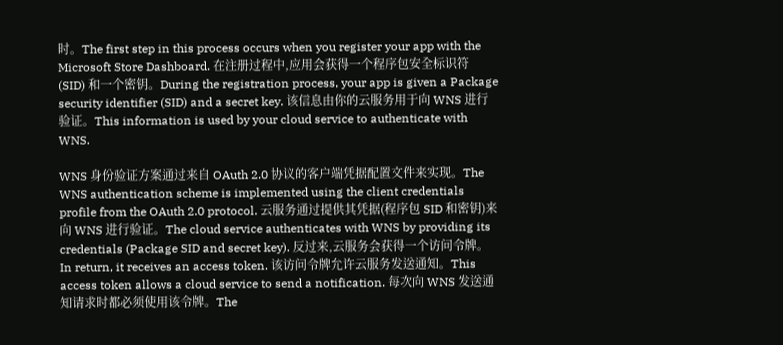时。The first step in this process occurs when you register your app with the Microsoft Store Dashboard. 在注册过程中,应用会获得一个程序包安全标识符 (SID) 和一个密钥。During the registration process, your app is given a Package security identifier (SID) and a secret key. 该信息由你的云服务用于向 WNS 进行验证。This information is used by your cloud service to authenticate with WNS.

WNS 身份验证方案通过来自 OAuth 2.0 协议的客户端凭据配置文件来实现。The WNS authentication scheme is implemented using the client credentials profile from the OAuth 2.0 protocol. 云服务通过提供其凭据(程序包 SID 和密钥)来向 WNS 进行验证。The cloud service authenticates with WNS by providing its credentials (Package SID and secret key). 反过来,云服务会获得一个访问令牌。In return, it receives an access token. 该访问令牌允许云服务发送通知。This access token allows a cloud service to send a notification. 每次向 WNS 发送通知请求时都必须使用该令牌。The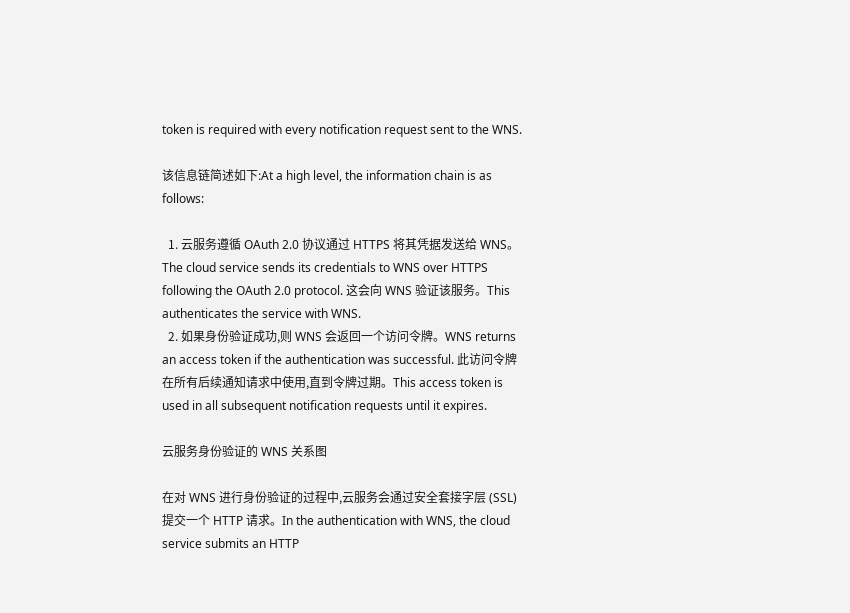token is required with every notification request sent to the WNS.

该信息链简述如下:At a high level, the information chain is as follows:

  1. 云服务遵循 OAuth 2.0 协议通过 HTTPS 将其凭据发送给 WNS。The cloud service sends its credentials to WNS over HTTPS following the OAuth 2.0 protocol. 这会向 WNS 验证该服务。This authenticates the service with WNS.
  2. 如果身份验证成功,则 WNS 会返回一个访问令牌。WNS returns an access token if the authentication was successful. 此访问令牌在所有后续通知请求中使用,直到令牌过期。This access token is used in all subsequent notification requests until it expires.

云服务身份验证的 WNS 关系图

在对 WNS 进行身份验证的过程中,云服务会通过安全套接字层 (SSL) 提交一个 HTTP 请求。In the authentication with WNS, the cloud service submits an HTTP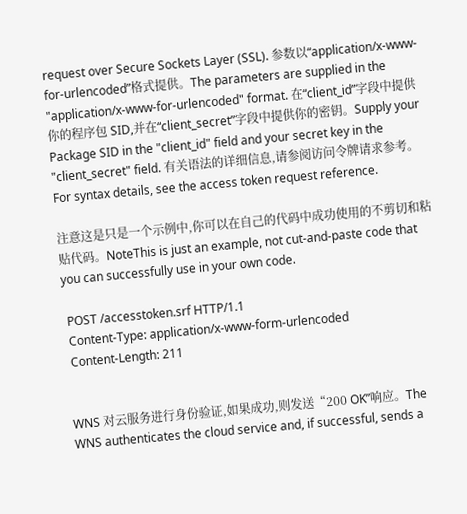request over Secure Sockets Layer (SSL). 参数以“application/x-www-for-urlencoded”格式提供。The parameters are supplied in the "application/x-www-for-urlencoded" format. 在“client_id”字段中提供你的程序包 SID,并在“client_secret”字段中提供你的密钥。Supply your Package SID in the "client_id" field and your secret key in the "client_secret" field. 有关语法的详细信息,请参阅访问令牌请求参考。For syntax details, see the access token request reference.

注意这是只是一个示例中,你可以在自己的代码中成功使用的不剪切和粘贴代码。NoteThis is just an example, not cut-and-paste code that you can successfully use in your own code.

 POST /accesstoken.srf HTTP/1.1
 Content-Type: application/x-www-form-urlencoded
 Content-Length: 211


WNS 对云服务进行身份验证,如果成功,则发送“200 OK”响应。The WNS authenticates the cloud service and, if successful, sends a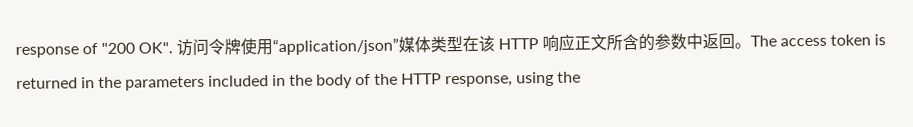response of "200 OK". 访问令牌使用“application/json”媒体类型在该 HTTP 响应正文所含的参数中返回。The access token is returned in the parameters included in the body of the HTTP response, using the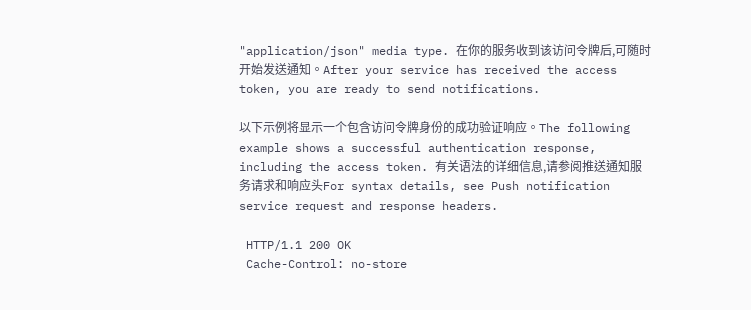"application/json" media type. 在你的服务收到该访问令牌后,可随时开始发送通知。After your service has received the access token, you are ready to send notifications.

以下示例将显示一个包含访问令牌身份的成功验证响应。The following example shows a successful authentication response, including the access token. 有关语法的详细信息,请参阅推送通知服务请求和响应头For syntax details, see Push notification service request and response headers.

 HTTP/1.1 200 OK
 Cache-Control: no-store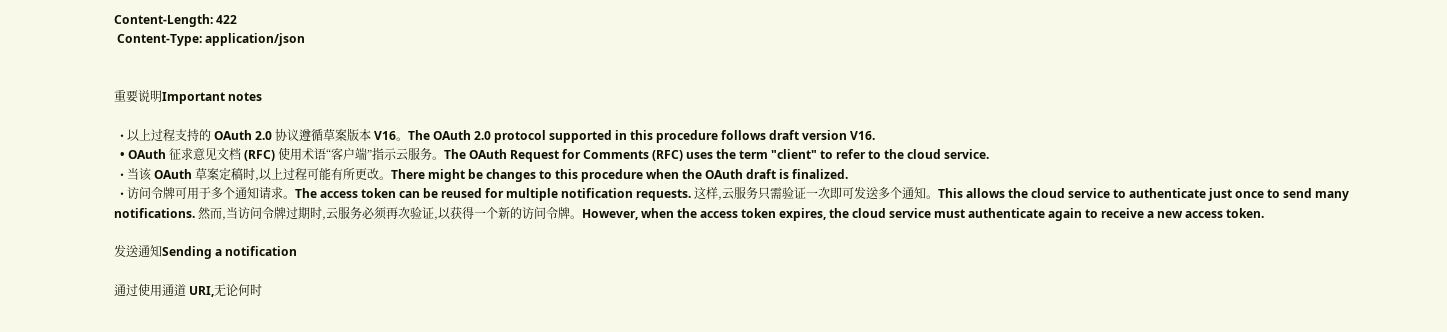Content-Length: 422
 Content-Type: application/json


重要说明Important notes

  • 以上过程支持的 OAuth 2.0 协议遵循草案版本 V16。The OAuth 2.0 protocol supported in this procedure follows draft version V16.
  • OAuth 征求意见文档 (RFC) 使用术语“客户端”指示云服务。The OAuth Request for Comments (RFC) uses the term "client" to refer to the cloud service.
  • 当该 OAuth 草案定稿时,以上过程可能有所更改。There might be changes to this procedure when the OAuth draft is finalized.
  • 访问令牌可用于多个通知请求。The access token can be reused for multiple notification requests. 这样,云服务只需验证一次即可发送多个通知。This allows the cloud service to authenticate just once to send many notifications. 然而,当访问令牌过期时,云服务必须再次验证,以获得一个新的访问令牌。However, when the access token expires, the cloud service must authenticate again to receive a new access token.

发送通知Sending a notification

通过使用通道 URI,无论何时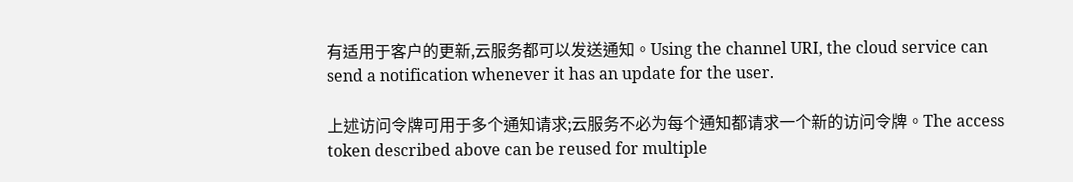有适用于客户的更新,云服务都可以发送通知。Using the channel URI, the cloud service can send a notification whenever it has an update for the user.

上述访问令牌可用于多个通知请求;云服务不必为每个通知都请求一个新的访问令牌。The access token described above can be reused for multiple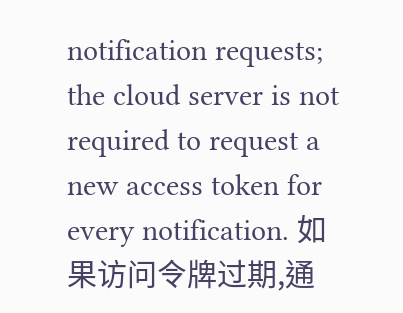notification requests; the cloud server is not required to request a new access token for every notification. 如果访问令牌过期,通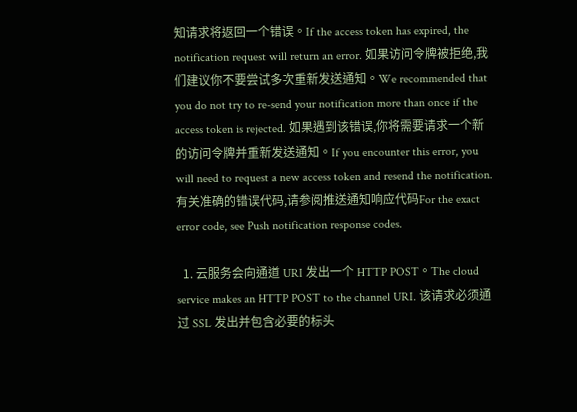知请求将返回一个错误。If the access token has expired, the notification request will return an error. 如果访问令牌被拒绝,我们建议你不要尝试多次重新发送通知。We recommended that you do not try to re-send your notification more than once if the access token is rejected. 如果遇到该错误,你将需要请求一个新的访问令牌并重新发送通知。If you encounter this error, you will need to request a new access token and resend the notification. 有关准确的错误代码,请参阅推送通知响应代码For the exact error code, see Push notification response codes.

  1. 云服务会向通道 URI 发出一个 HTTP POST。The cloud service makes an HTTP POST to the channel URI. 该请求必须通过 SSL 发出并包含必要的标头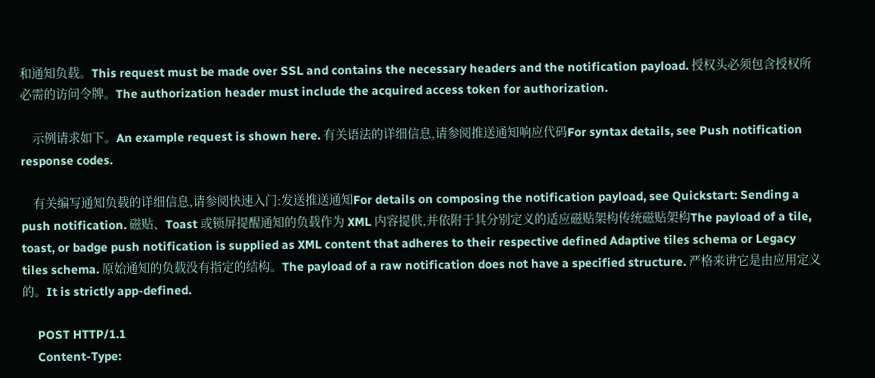和通知负载。This request must be made over SSL and contains the necessary headers and the notification payload. 授权头必须包含授权所必需的访问令牌。The authorization header must include the acquired access token for authorization.

    示例请求如下。An example request is shown here. 有关语法的详细信息,请参阅推送通知响应代码For syntax details, see Push notification response codes.

    有关编写通知负载的详细信息,请参阅快速入门:发送推送通知For details on composing the notification payload, see Quickstart: Sending a push notification. 磁贴、Toast 或锁屏提醒通知的负载作为 XML 内容提供,并依附于其分别定义的适应磁贴架构传统磁贴架构The payload of a tile, toast, or badge push notification is supplied as XML content that adheres to their respective defined Adaptive tiles schema or Legacy tiles schema. 原始通知的负载没有指定的结构。The payload of a raw notification does not have a specified structure. 严格来讲它是由应用定义的。It is strictly app-defined.

     POST HTTP/1.1
     Content-Type: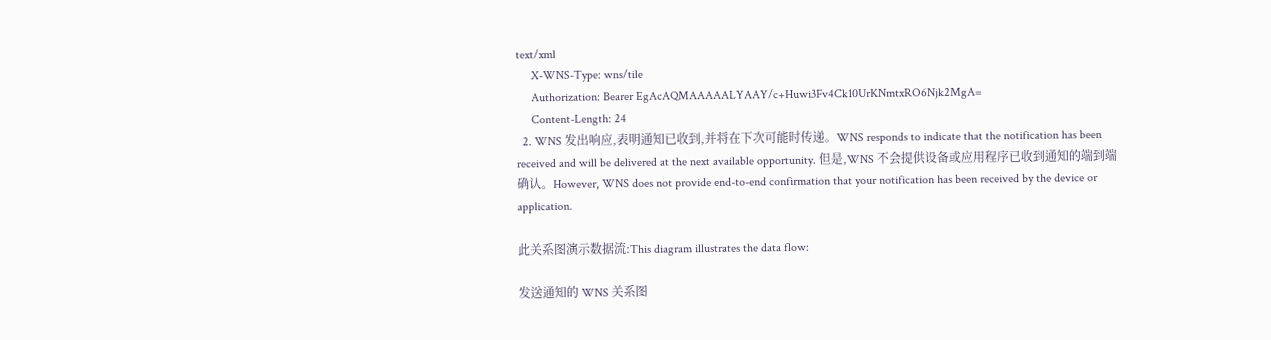text/xml
     X-WNS-Type: wns/tile
     Authorization: Bearer EgAcAQMAAAAALYAAY/c+Huwi3Fv4Ck10UrKNmtxRO6Njk2MgA=
     Content-Length: 24
  2. WNS 发出响应,表明通知已收到,并将在下次可能时传递。WNS responds to indicate that the notification has been received and will be delivered at the next available opportunity. 但是,WNS 不会提供设备或应用程序已收到通知的端到端确认。However, WNS does not provide end-to-end confirmation that your notification has been received by the device or application.

此关系图演示数据流:This diagram illustrates the data flow:

发送通知的 WNS 关系图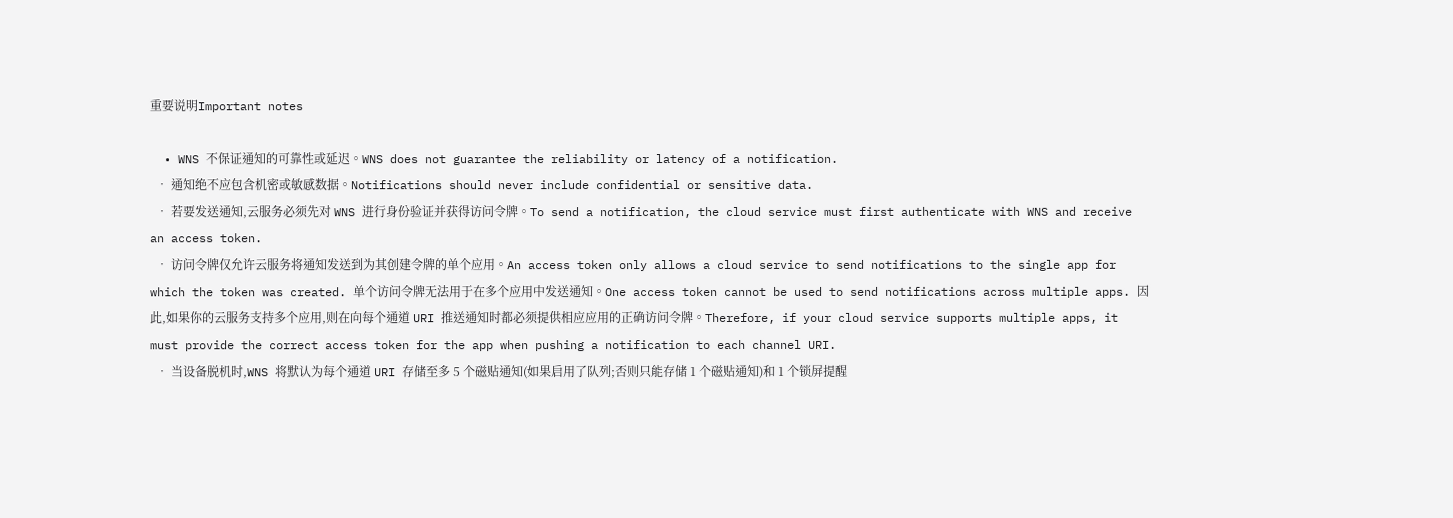重要说明Important notes

  • WNS 不保证通知的可靠性或延迟。WNS does not guarantee the reliability or latency of a notification.
  • 通知绝不应包含机密或敏感数据。Notifications should never include confidential or sensitive data.
  • 若要发送通知,云服务必须先对 WNS 进行身份验证并获得访问令牌。To send a notification, the cloud service must first authenticate with WNS and receive an access token.
  • 访问令牌仅允许云服务将通知发送到为其创建令牌的单个应用。An access token only allows a cloud service to send notifications to the single app for which the token was created. 单个访问令牌无法用于在多个应用中发送通知。One access token cannot be used to send notifications across multiple apps. 因此,如果你的云服务支持多个应用,则在向每个通道 URI 推送通知时都必须提供相应应用的正确访问令牌。Therefore, if your cloud service supports multiple apps, it must provide the correct access token for the app when pushing a notification to each channel URI.
  • 当设备脱机时,WNS 将默认为每个通道 URI 存储至多 5 个磁贴通知(如果启用了队列;否则只能存储 1 个磁贴通知)和 1 个锁屏提醒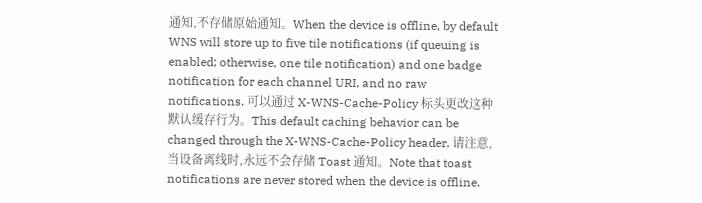通知,不存储原始通知。When the device is offline, by default WNS will store up to five tile notifications (if queuing is enabled; otherwise, one tile notification) and one badge notification for each channel URI, and no raw notifications. 可以通过 X-WNS-Cache-Policy 标头更改这种默认缓存行为。This default caching behavior can be changed through the X-WNS-Cache-Policy header. 请注意,当设备离线时,永远不会存储 Toast 通知。Note that toast notifications are never stored when the device is offline.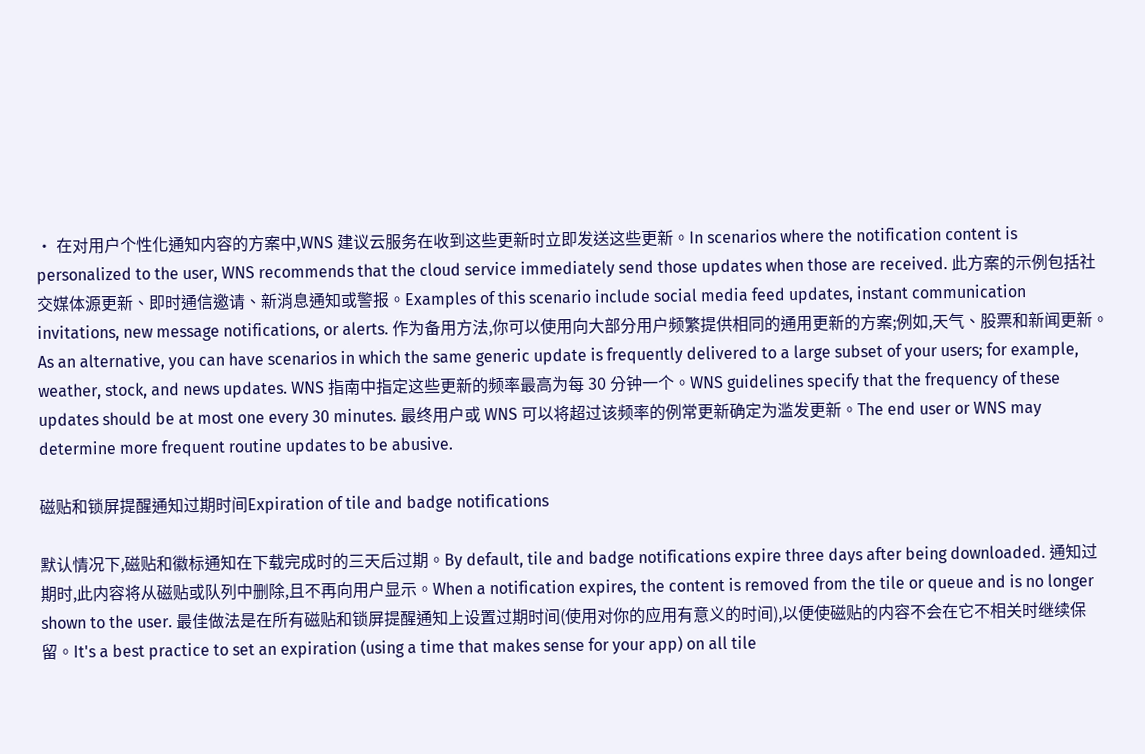• 在对用户个性化通知内容的方案中,WNS 建议云服务在收到这些更新时立即发送这些更新。In scenarios where the notification content is personalized to the user, WNS recommends that the cloud service immediately send those updates when those are received. 此方案的示例包括社交媒体源更新、即时通信邀请、新消息通知或警报。Examples of this scenario include social media feed updates, instant communication invitations, new message notifications, or alerts. 作为备用方法,你可以使用向大部分用户频繁提供相同的通用更新的方案;例如,天气、股票和新闻更新。As an alternative, you can have scenarios in which the same generic update is frequently delivered to a large subset of your users; for example, weather, stock, and news updates. WNS 指南中指定这些更新的频率最高为每 30 分钟一个。WNS guidelines specify that the frequency of these updates should be at most one every 30 minutes. 最终用户或 WNS 可以将超过该频率的例常更新确定为滥发更新。The end user or WNS may determine more frequent routine updates to be abusive.

磁贴和锁屏提醒通知过期时间Expiration of tile and badge notifications

默认情况下,磁贴和徽标通知在下载完成时的三天后过期。By default, tile and badge notifications expire three days after being downloaded. 通知过期时,此内容将从磁贴或队列中删除,且不再向用户显示。When a notification expires, the content is removed from the tile or queue and is no longer shown to the user. 最佳做法是在所有磁贴和锁屏提醒通知上设置过期时间(使用对你的应用有意义的时间),以便使磁贴的内容不会在它不相关时继续保留。It's a best practice to set an expiration (using a time that makes sense for your app) on all tile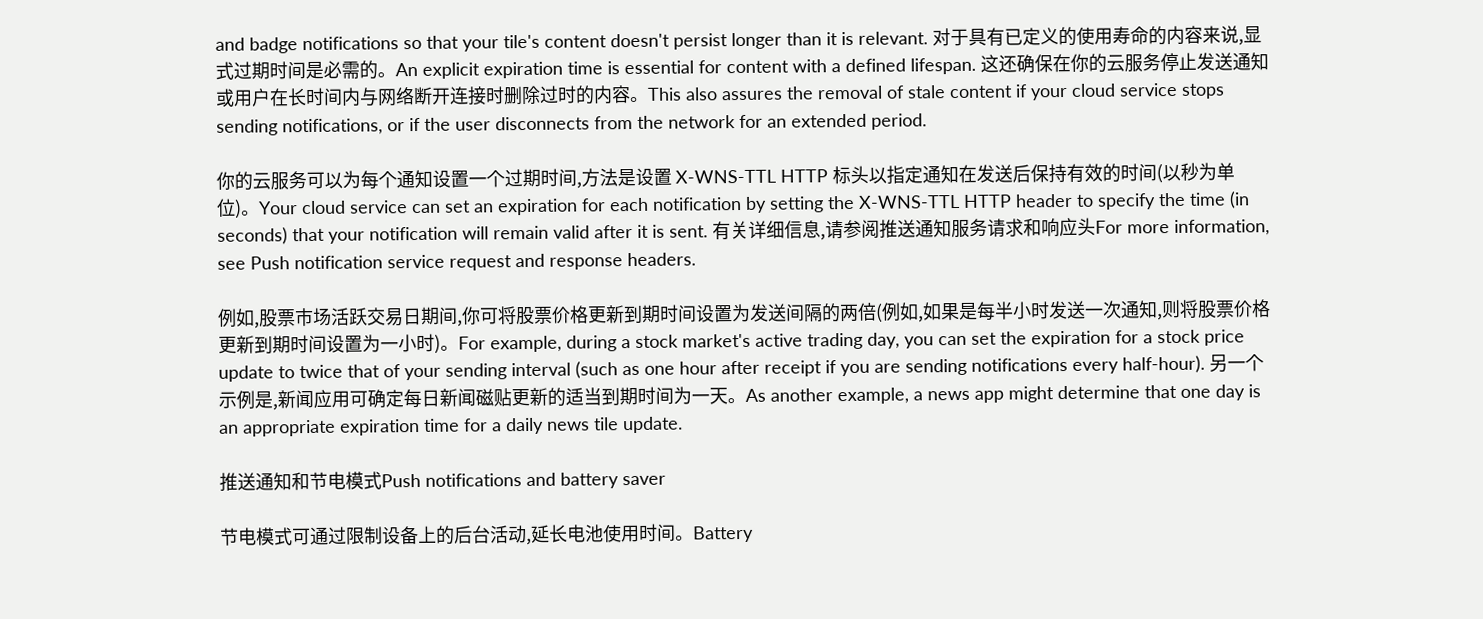and badge notifications so that your tile's content doesn't persist longer than it is relevant. 对于具有已定义的使用寿命的内容来说,显式过期时间是必需的。An explicit expiration time is essential for content with a defined lifespan. 这还确保在你的云服务停止发送通知或用户在长时间内与网络断开连接时删除过时的内容。This also assures the removal of stale content if your cloud service stops sending notifications, or if the user disconnects from the network for an extended period.

你的云服务可以为每个通知设置一个过期时间,方法是设置 X-WNS-TTL HTTP 标头以指定通知在发送后保持有效的时间(以秒为单位)。Your cloud service can set an expiration for each notification by setting the X-WNS-TTL HTTP header to specify the time (in seconds) that your notification will remain valid after it is sent. 有关详细信息,请参阅推送通知服务请求和响应头For more information, see Push notification service request and response headers.

例如,股票市场活跃交易日期间,你可将股票价格更新到期时间设置为发送间隔的两倍(例如,如果是每半小时发送一次通知,则将股票价格更新到期时间设置为一小时)。For example, during a stock market's active trading day, you can set the expiration for a stock price update to twice that of your sending interval (such as one hour after receipt if you are sending notifications every half-hour). 另一个示例是,新闻应用可确定每日新闻磁贴更新的适当到期时间为一天。As another example, a news app might determine that one day is an appropriate expiration time for a daily news tile update.

推送通知和节电模式Push notifications and battery saver

节电模式可通过限制设备上的后台活动,延长电池使用时间。Battery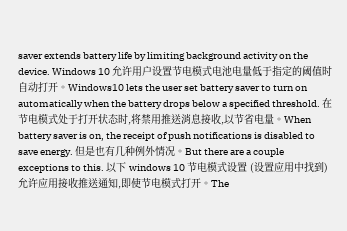saver extends battery life by limiting background activity on the device. Windows 10 允许用户设置节电模式电池电量低于指定的阈值时自动打开。Windows10 lets the user set battery saver to turn on automatically when the battery drops below a specified threshold. 在节电模式处于打开状态时,将禁用推送消息接收,以节省电量。When battery saver is on, the receipt of push notifications is disabled to save energy. 但是也有几种例外情况。But there are a couple exceptions to this. 以下 windows 10 节电模式设置 (设置应用中找到) 允许应用接收推送通知,即使节电模式打开。The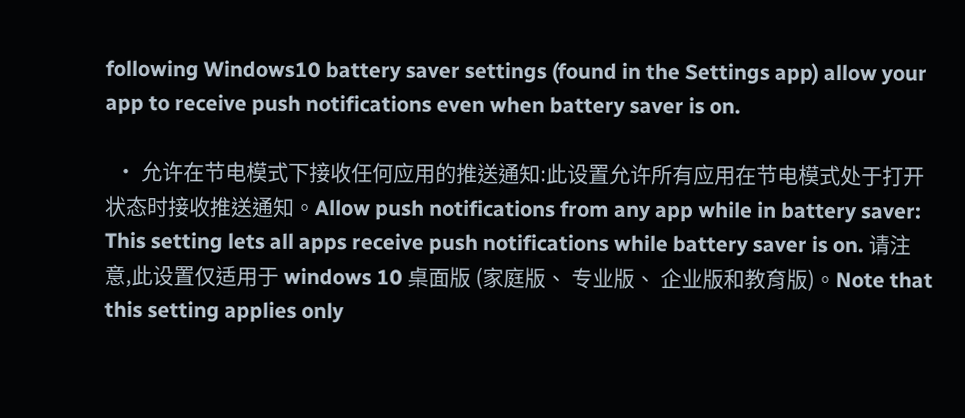following Windows10 battery saver settings (found in the Settings app) allow your app to receive push notifications even when battery saver is on.

  • 允许在节电模式下接收任何应用的推送通知:此设置允许所有应用在节电模式处于打开状态时接收推送通知。Allow push notifications from any app while in battery saver: This setting lets all apps receive push notifications while battery saver is on. 请注意,此设置仅适用于 windows 10 桌面版 (家庭版、 专业版、 企业版和教育版)。Note that this setting applies only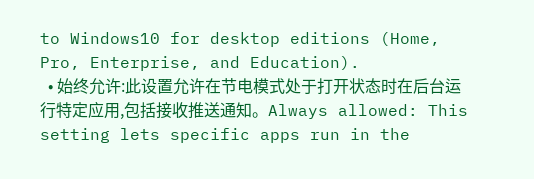to Windows10 for desktop editions (Home, Pro, Enterprise, and Education).
  • 始终允许:此设置允许在节电模式处于打开状态时在后台运行特定应用,包括接收推送通知。Always allowed: This setting lets specific apps run in the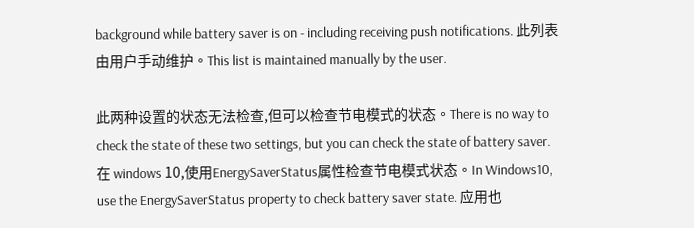background while battery saver is on - including receiving push notifications. 此列表由用户手动维护。This list is maintained manually by the user.

此两种设置的状态无法检查,但可以检查节电模式的状态。There is no way to check the state of these two settings, but you can check the state of battery saver. 在 windows 10,使用EnergySaverStatus属性检查节电模式状态。In Windows10, use the EnergySaverStatus property to check battery saver state. 应用也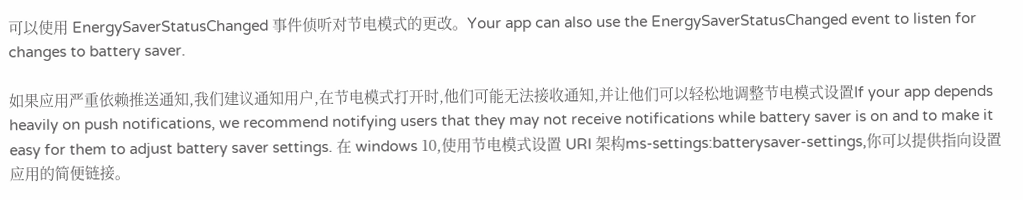可以使用 EnergySaverStatusChanged 事件侦听对节电模式的更改。Your app can also use the EnergySaverStatusChanged event to listen for changes to battery saver.

如果应用严重依赖推送通知,我们建议通知用户,在节电模式打开时,他们可能无法接收通知,并让他们可以轻松地调整节电模式设置If your app depends heavily on push notifications, we recommend notifying users that they may not receive notifications while battery saver is on and to make it easy for them to adjust battery saver settings. 在 windows 10,使用节电模式设置 URI 架构ms-settings:batterysaver-settings,你可以提供指向设置应用的简便链接。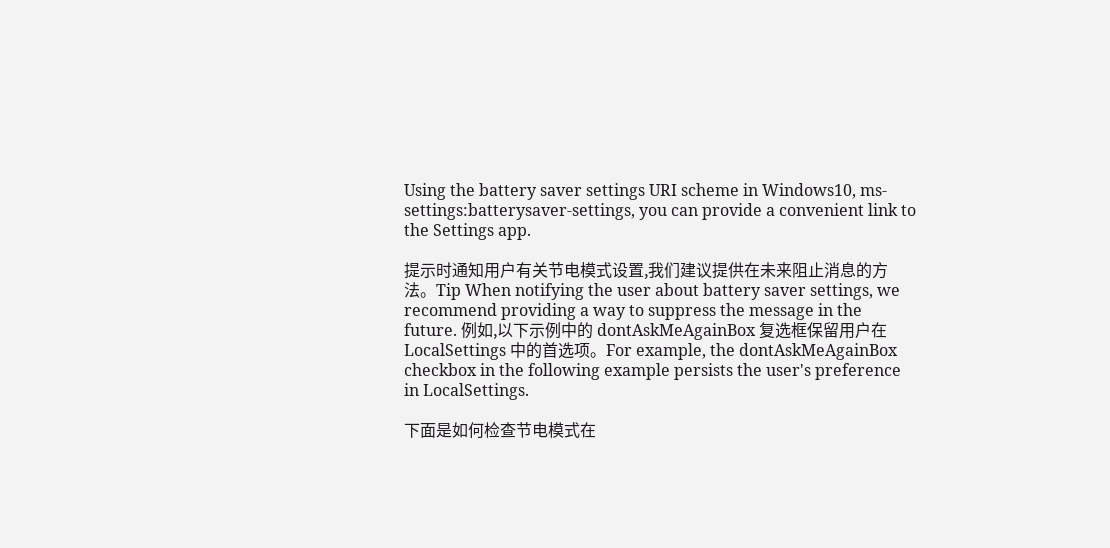Using the battery saver settings URI scheme in Windows10, ms-settings:batterysaver-settings, you can provide a convenient link to the Settings app.

提示时通知用户有关节电模式设置,我们建议提供在未来阻止消息的方法。Tip When notifying the user about battery saver settings, we recommend providing a way to suppress the message in the future. 例如,以下示例中的 dontAskMeAgainBox 复选框保留用户在 LocalSettings 中的首选项。For example, the dontAskMeAgainBox checkbox in the following example persists the user's preference in LocalSettings.

下面是如何检查节电模式在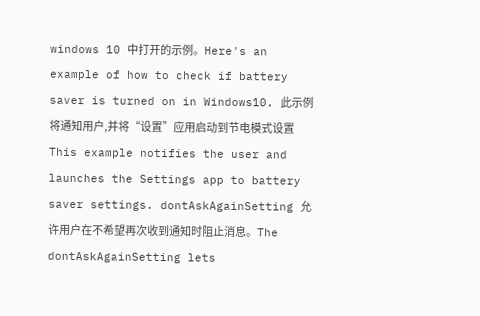windows 10 中打开的示例。Here's an example of how to check if battery saver is turned on in Windows10. 此示例将通知用户,并将“设置”应用启动到节电模式设置This example notifies the user and launches the Settings app to battery saver settings. dontAskAgainSetting 允许用户在不希望再次收到通知时阻止消息。The dontAskAgainSetting lets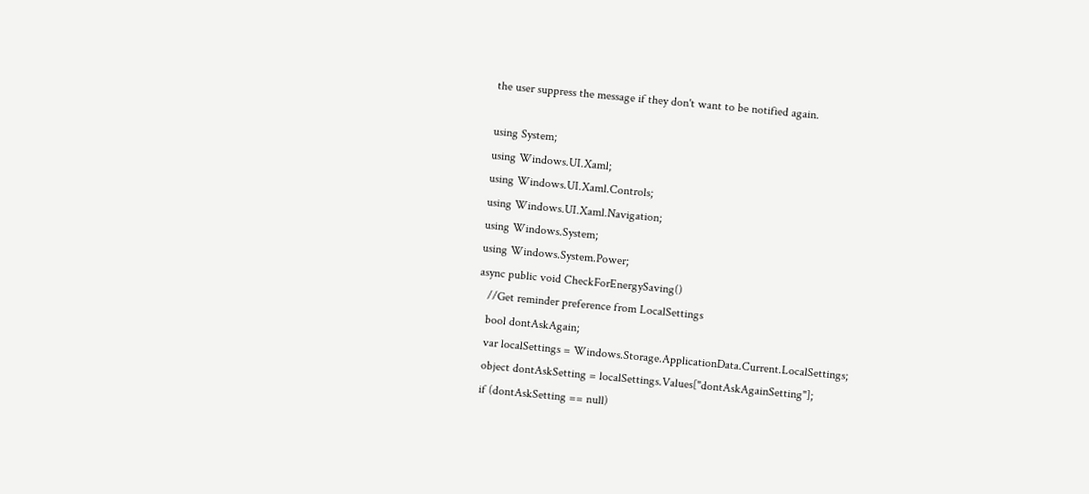the user suppress the message if they don't want to be notified again.

using System;
using Windows.UI.Xaml;
using Windows.UI.Xaml.Controls;
using Windows.UI.Xaml.Navigation;
using Windows.System;
using Windows.System.Power;
async public void CheckForEnergySaving()
   //Get reminder preference from LocalSettings
   bool dontAskAgain;
   var localSettings = Windows.Storage.ApplicationData.Current.LocalSettings;
   object dontAskSetting = localSettings.Values["dontAskAgainSetting"];
   if (dontAskSetting == null)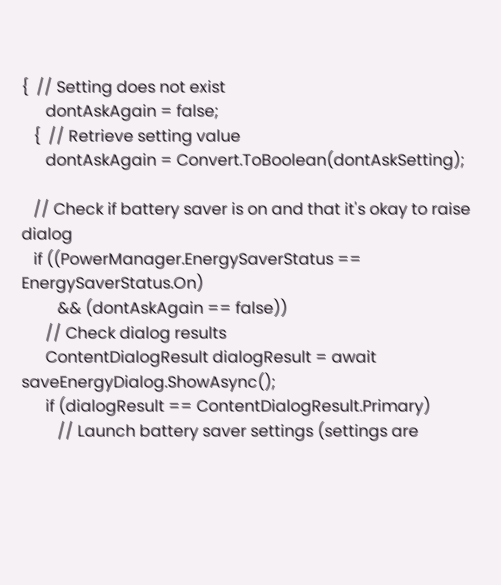{  // Setting does not exist
      dontAskAgain = false;
   {  // Retrieve setting value
      dontAskAgain = Convert.ToBoolean(dontAskSetting);

   // Check if battery saver is on and that it's okay to raise dialog
   if ((PowerManager.EnergySaverStatus == EnergySaverStatus.On)
         && (dontAskAgain == false))
      // Check dialog results
      ContentDialogResult dialogResult = await saveEnergyDialog.ShowAsync();
      if (dialogResult == ContentDialogResult.Primary)
         // Launch battery saver settings (settings are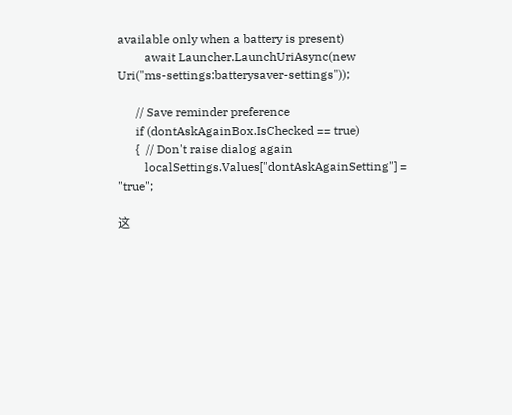available only when a battery is present)
         await Launcher.LaunchUriAsync(new Uri("ms-settings:batterysaver-settings"));

      // Save reminder preference
      if (dontAskAgainBox.IsChecked == true)
      {  // Don't raise dialog again
         localSettings.Values["dontAskAgainSetting"] = "true";

这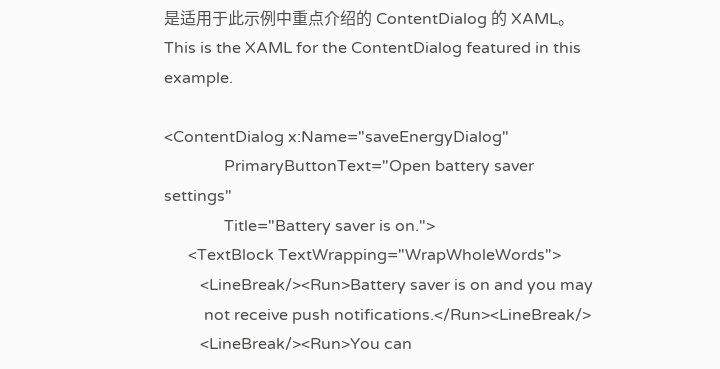是适用于此示例中重点介绍的 ContentDialog 的 XAML。This is the XAML for the ContentDialog featured in this example.

<ContentDialog x:Name="saveEnergyDialog"
               PrimaryButtonText="Open battery saver settings"
               Title="Battery saver is on.">
      <TextBlock TextWrapping="WrapWholeWords">
         <LineBreak/><Run>Battery saver is on and you may
          not receive push notifications.</Run><LineBreak/>
         <LineBreak/><Run>You can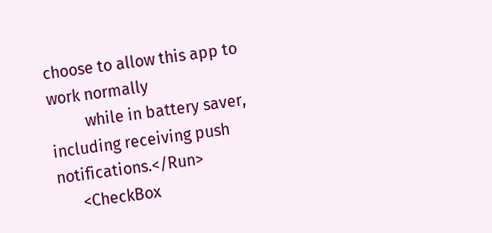choose to allow this app to work normally
         while in battery saver, including receiving push notifications.</Run>
      <CheckBox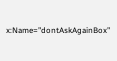x:Name="dontAskAgainBox"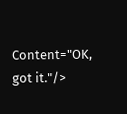Content="OK, got it."/>